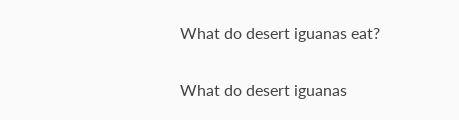What do desert iguanas eat?

What do desert iguanas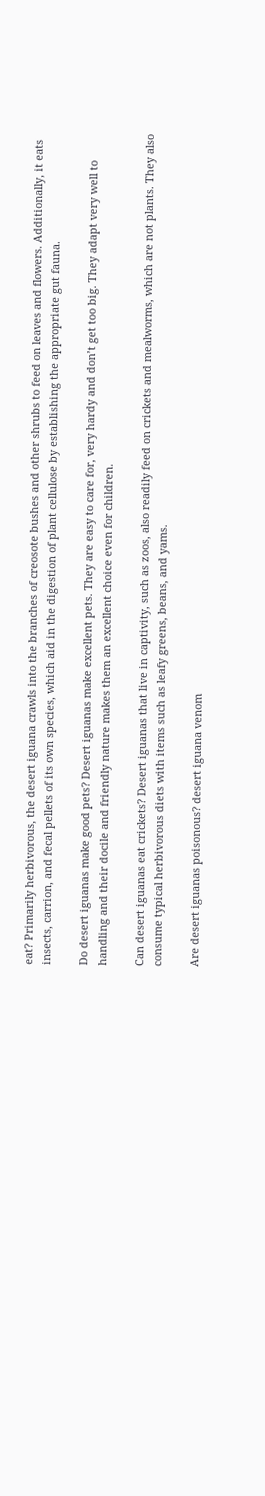eat? Primarily herbivorous, the desert iguana crawls into the branches of creosote bushes and other shrubs to feed on leaves and flowers. Additionally, it eats insects, carrion, and fecal pellets of its own species, which aid in the digestion of plant cellulose by establishing the appropriate gut fauna.

Do desert iguanas make good pets? Desert iguanas make excellent pets. They are easy to care for, very hardy and don’t get too big. They adapt very well to handling and their docile and friendly nature makes them an excellent choice even for children.

Can desert iguanas eat crickets? Desert iguanas that live in captivity, such as zoos, also readily feed on crickets and mealworms, which are not plants. They also consume typical herbivorous diets with items such as leafy greens, beans, and yams.

Are desert iguanas poisonous? desert iguana venom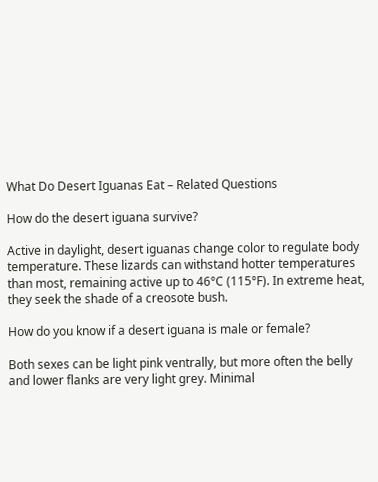What Do Desert Iguanas Eat – Related Questions

How do the desert iguana survive?

Active in daylight, desert iguanas change color to regulate body temperature. These lizards can withstand hotter temperatures than most, remaining active up to 46°C (115°F). In extreme heat, they seek the shade of a creosote bush.

How do you know if a desert iguana is male or female?

Both sexes can be light pink ventrally, but more often the belly and lower flanks are very light grey. Minimal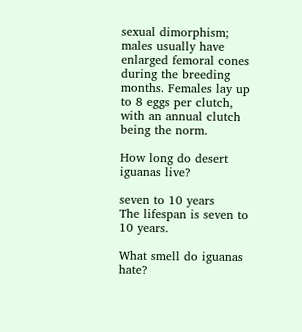sexual dimorphism; males usually have enlarged femoral cones during the breeding months. Females lay up to 8 eggs per clutch, with an annual clutch being the norm.

How long do desert iguanas live?

seven to 10 years
The lifespan is seven to 10 years.

What smell do iguanas hate?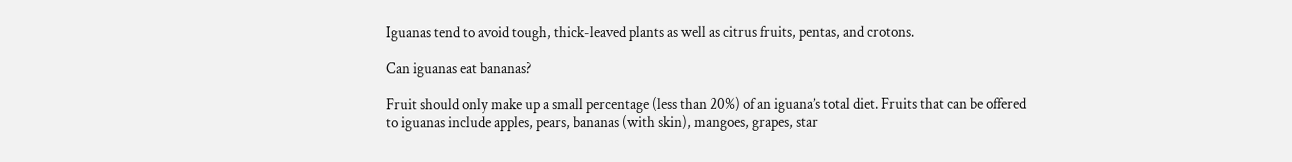Iguanas tend to avoid tough, thick-leaved plants as well as citrus fruits, pentas, and crotons.

Can iguanas eat bananas?

Fruit should only make up a small percentage (less than 20%) of an iguana’s total diet. Fruits that can be offered to iguanas include apples, pears, bananas (with skin), mangoes, grapes, star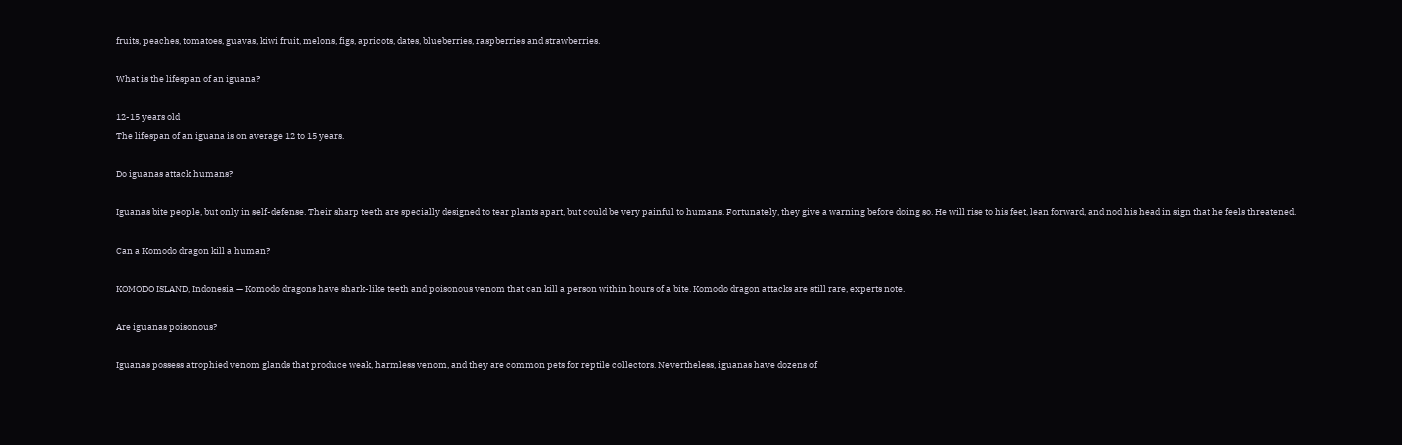fruits, peaches, tomatoes, guavas, kiwi fruit, melons, figs, apricots, dates, blueberries, raspberries and strawberries.

What is the lifespan of an iguana?

12-15 years old
The lifespan of an iguana is on average 12 to 15 years.

Do iguanas attack humans?

Iguanas bite people, but only in self-defense. Their sharp teeth are specially designed to tear plants apart, but could be very painful to humans. Fortunately, they give a warning before doing so. He will rise to his feet, lean forward, and nod his head in sign that he feels threatened.

Can a Komodo dragon kill a human?

KOMODO ISLAND, Indonesia — Komodo dragons have shark-like teeth and poisonous venom that can kill a person within hours of a bite. Komodo dragon attacks are still rare, experts note.

Are iguanas poisonous?

Iguanas possess atrophied venom glands that produce weak, harmless venom, and they are common pets for reptile collectors. Nevertheless, iguanas have dozens of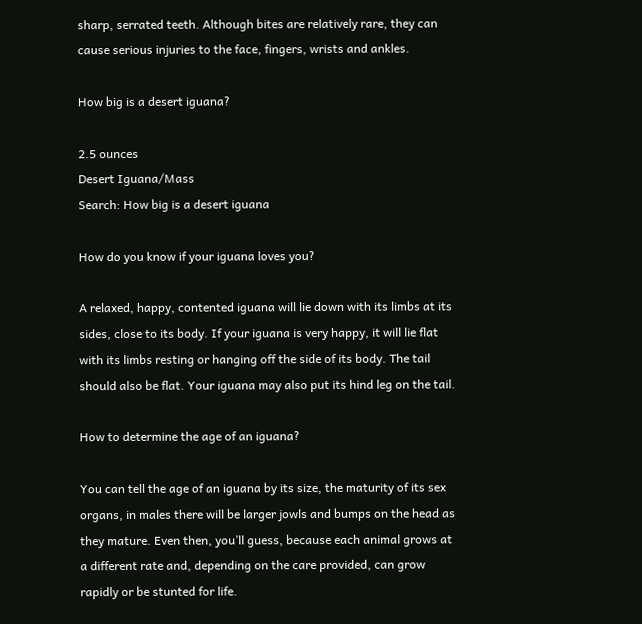sharp, serrated teeth. Although bites are relatively rare, they can cause serious injuries to the face, fingers, wrists and ankles.

How big is a desert iguana?

2.5 ounces
Desert Iguana/Mass
Search: How big is a desert iguana

How do you know if your iguana loves you?

A relaxed, happy, contented iguana will lie down with its limbs at its sides, close to its body. If your iguana is very happy, it will lie flat with its limbs resting or hanging off the side of its body. The tail should also be flat. Your iguana may also put its hind leg on the tail.

How to determine the age of an iguana?

You can tell the age of an iguana by its size, the maturity of its sex organs, in males there will be larger jowls and bumps on the head as they mature. Even then, you’ll guess, because each animal grows at a different rate and, depending on the care provided, can grow rapidly or be stunted for life.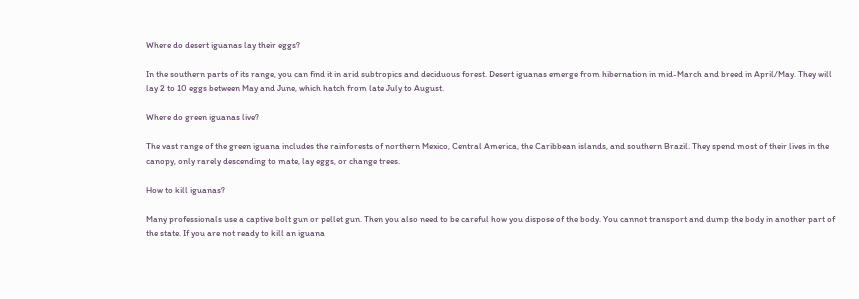Where do desert iguanas lay their eggs?

In the southern parts of its range, you can find it in arid subtropics and deciduous forest. Desert iguanas emerge from hibernation in mid-March and breed in April/May. They will lay 2 to 10 eggs between May and June, which hatch from late July to August.

Where do green iguanas live?

The vast range of the green iguana includes the rainforests of northern Mexico, Central America, the Caribbean islands, and southern Brazil. They spend most of their lives in the canopy, only rarely descending to mate, lay eggs, or change trees.

How to kill iguanas?

Many professionals use a captive bolt gun or pellet gun. Then you also need to be careful how you dispose of the body. You cannot transport and dump the body in another part of the state. If you are not ready to kill an iguana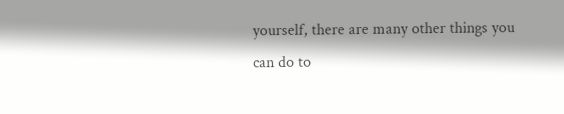yourself, there are many other things you can do to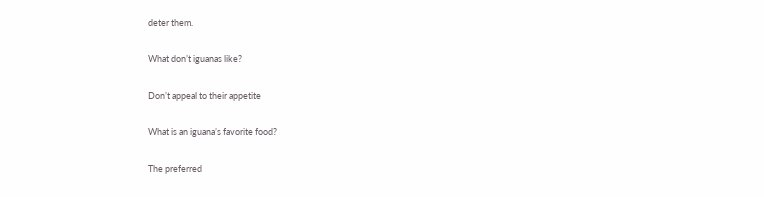deter them.

What don’t iguanas like?

Don’t appeal to their appetite

What is an iguana’s favorite food?

The preferred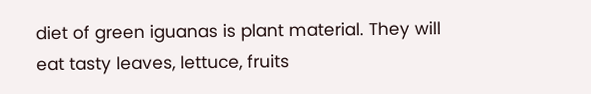diet of green iguanas is plant material. They will eat tasty leaves, lettuce, fruits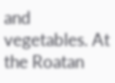and vegetables. At the Roatan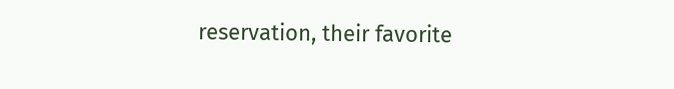reservation, their favorite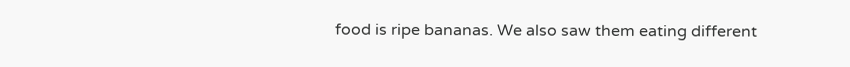food is ripe bananas. We also saw them eating different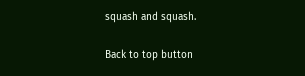squash and squash.

Back to top button